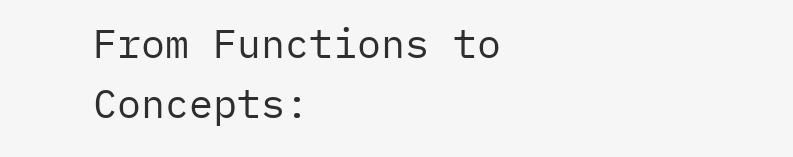From Functions to Concepts: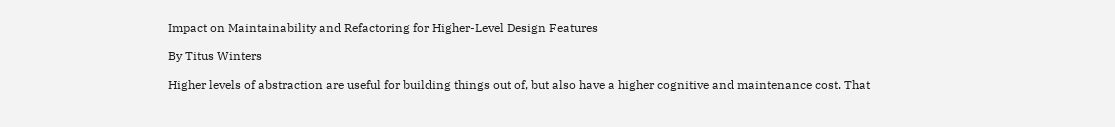Impact on Maintainability and Refactoring for Higher-Level Design Features

By Titus Winters

Higher levels of abstraction are useful for building things out of, but also have a higher cognitive and maintenance cost. That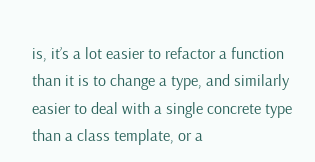is, it’s a lot easier to refactor a function than it is to change a type, and similarly easier to deal with a single concrete type than a class template, or a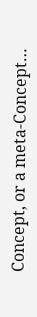Concept, or a meta-Concept…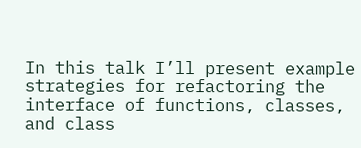In this talk I’ll present example strategies for refactoring the interface of functions, classes, and class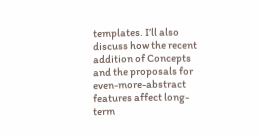templates. I’ll also discuss how the recent addition of Concepts and the proposals for even-more-abstract features affect long-term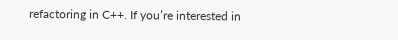refactoring in C++. If you’re interested in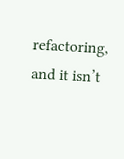refactoring, and it isn’t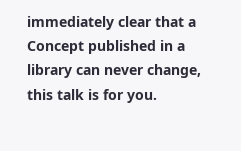immediately clear that a Concept published in a library can never change, this talk is for you.